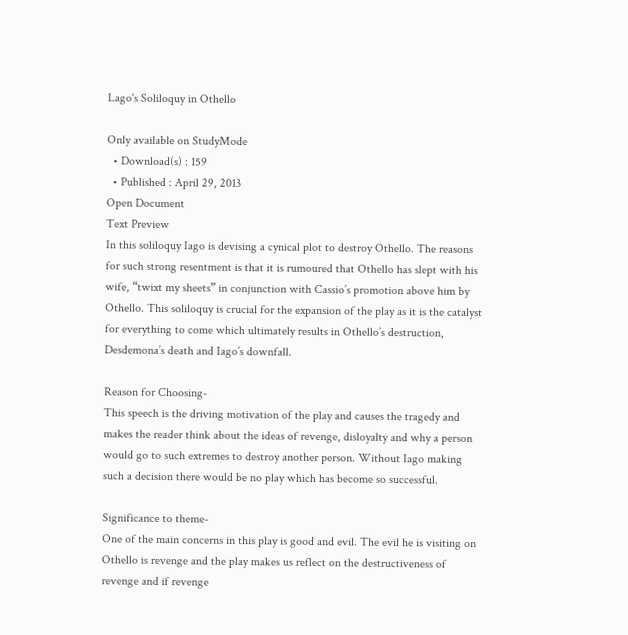Lago's Soliloquy in Othello

Only available on StudyMode
  • Download(s) : 159
  • Published : April 29, 2013
Open Document
Text Preview
In this soliloquy Iago is devising a cynical plot to destroy Othello. The reasons for such strong resentment is that it is rumoured that Othello has slept with his wife, “twixt my sheets” in conjunction with Cassio’s promotion above him by Othello. This soliloquy is crucial for the expansion of the play as it is the catalyst for everything to come which ultimately results in Othello’s destruction, Desdemona’s death and Iago’s downfall.

Reason for Choosing-
This speech is the driving motivation of the play and causes the tragedy and makes the reader think about the ideas of revenge, disloyalty and why a person would go to such extremes to destroy another person. Without Iago making such a decision there would be no play which has become so successful.

Significance to theme-
One of the main concerns in this play is good and evil. The evil he is visiting on Othello is revenge and the play makes us reflect on the destructiveness of revenge and if revenge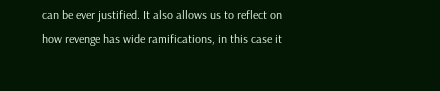can be ever justified. It also allows us to reflect on how revenge has wide ramifications, in this case it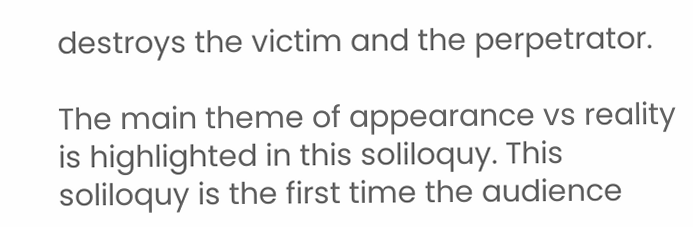destroys the victim and the perpetrator.

The main theme of appearance vs reality is highlighted in this soliloquy. This soliloquy is the first time the audience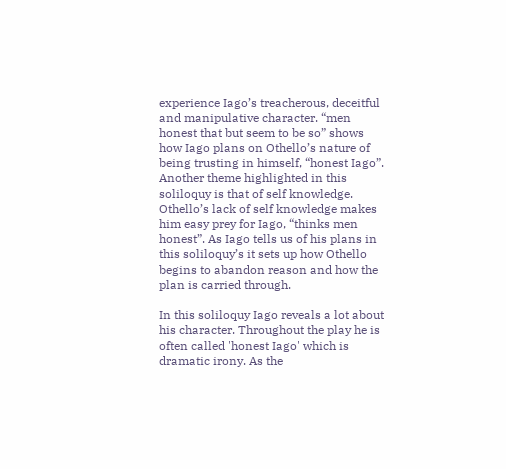experience Iago’s treacherous, deceitful and manipulative character. “men honest that but seem to be so” shows how Iago plans on Othello’s nature of being trusting in himself, “honest Iago”. Another theme highlighted in this soliloquy is that of self knowledge. Othello’s lack of self knowledge makes him easy prey for Iago, “thinks men honest”. As Iago tells us of his plans in this soliloquy’s it sets up how Othello begins to abandon reason and how the plan is carried through.

In this soliloquy Iago reveals a lot about his character. Throughout the play he is often called 'honest Iago' which is dramatic irony. As the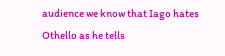audience we know that Iago hates Othello as he tells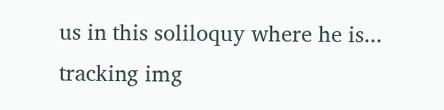us in this soliloquy where he is...
tracking img